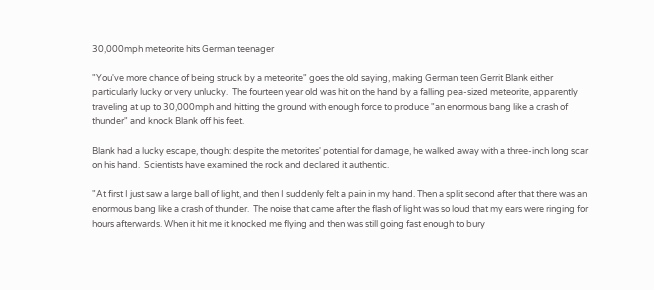30,000mph meteorite hits German teenager

"You've more chance of being struck by a meteorite" goes the old saying, making German teen Gerrit Blank either particularly lucky or very unlucky.  The fourteen year old was hit on the hand by a falling pea-sized meteorite, apparently traveling at up to 30,000mph and hitting the ground with enough force to produce "an enormous bang like a crash of thunder" and knock Blank off his feet.

Blank had a lucky escape, though: despite the metorites' potential for damage, he walked away with a three-inch long scar on his hand.  Scientists have examined the rock and declared it authentic.

"At first I just saw a large ball of light, and then I suddenly felt a pain in my hand. Then a split second after that there was an enormous bang like a crash of thunder.  The noise that came after the flash of light was so loud that my ears were ringing for hours afterwards. When it hit me it knocked me flying and then was still going fast enough to bury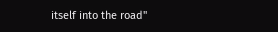itself into the road"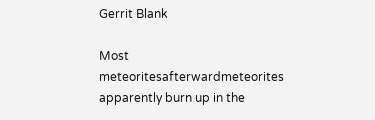Gerrit Blank

Most meteoritesafterwardmeteorites apparently burn up in the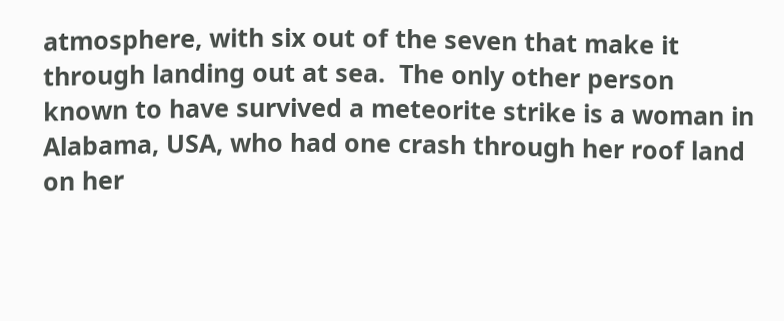atmosphere, with six out of the seven that make it through landing out at sea.  The only other person known to have survived a meteorite strike is a woman in Alabama, USA, who had one crash through her roof land on her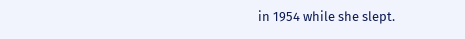in 1954 while she slept.